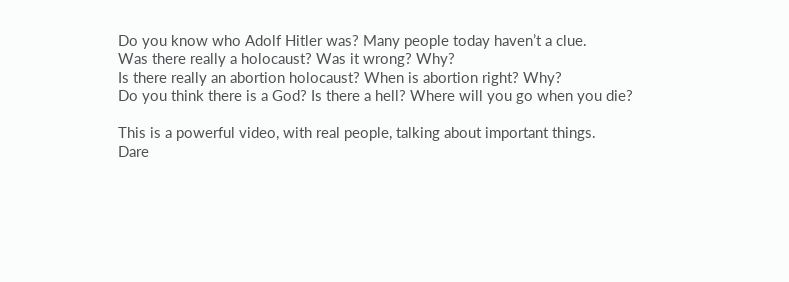Do you know who Adolf Hitler was? Many people today haven’t a clue.
Was there really a holocaust? Was it wrong? Why?
Is there really an abortion holocaust? When is abortion right? Why?
Do you think there is a God? Is there a hell? Where will you go when you die?

This is a powerful video, with real people, talking about important things.
Dare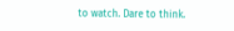to watch. Dare to think.